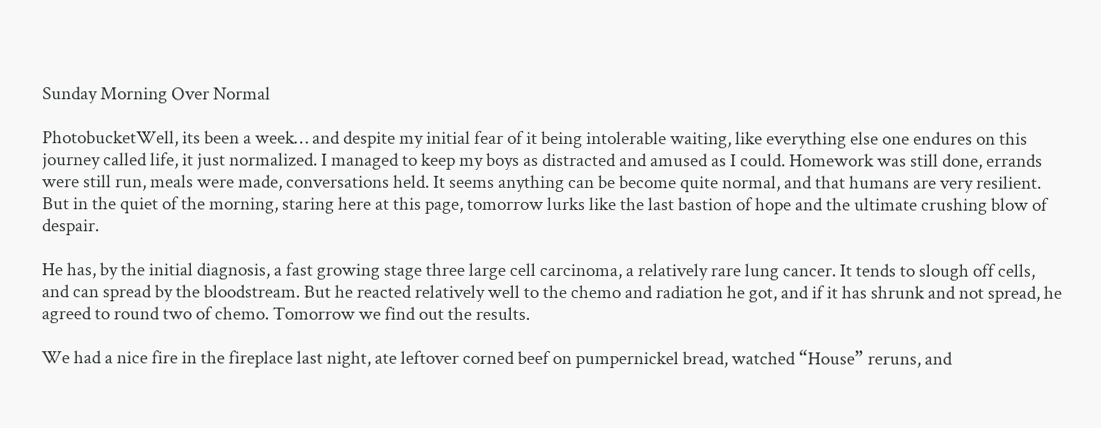Sunday Morning Over Normal

PhotobucketWell, its been a week… and despite my initial fear of it being intolerable waiting, like everything else one endures on this journey called life, it just normalized. I managed to keep my boys as distracted and amused as I could. Homework was still done, errands were still run, meals were made, conversations held. It seems anything can be become quite normal, and that humans are very resilient. But in the quiet of the morning, staring here at this page, tomorrow lurks like the last bastion of hope and the ultimate crushing blow of despair.

He has, by the initial diagnosis, a fast growing stage three large cell carcinoma, a relatively rare lung cancer. It tends to slough off cells, and can spread by the bloodstream. But he reacted relatively well to the chemo and radiation he got, and if it has shrunk and not spread, he agreed to round two of chemo. Tomorrow we find out the results.

We had a nice fire in the fireplace last night, ate leftover corned beef on pumpernickel bread, watched “House” reruns, and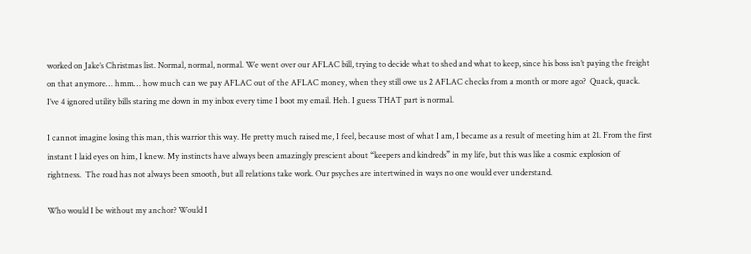worked on Jake’s Christmas list. Normal, normal, normal. We went over our AFLAC bill, trying to decide what to shed and what to keep, since his boss isn’t paying the freight on that anymore… hmm… how much can we pay AFLAC out of the AFLAC money, when they still owe us 2 AFLAC checks from a month or more ago?  Quack, quack. I’ve 4 ignored utility bills staring me down in my inbox every time I boot my email. Heh. I guess THAT part is normal.

I cannot imagine losing this man, this warrior this way. He pretty much raised me, I feel, because most of what I am, I became as a result of meeting him at 21. From the first instant I laid eyes on him, I knew. My instincts have always been amazingly prescient about “keepers and kindreds” in my life, but this was like a cosmic explosion of rightness.  The road has not always been smooth, but all relations take work. Our psyches are intertwined in ways no one would ever understand.

Who would I be without my anchor? Would I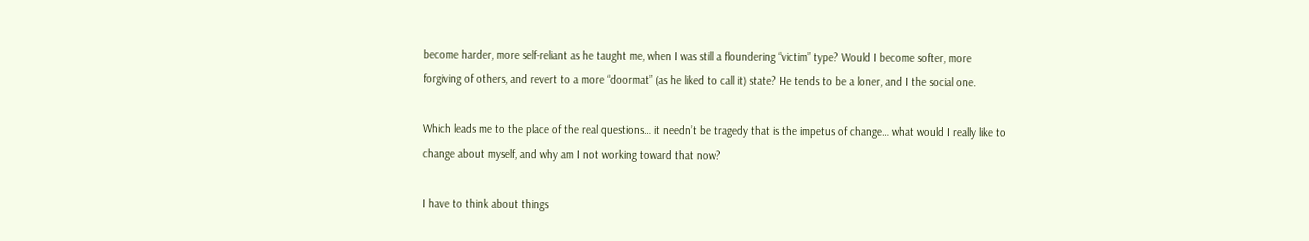become harder, more self-reliant as he taught me, when I was still a floundering “victim” type? Would I become softer, more forgiving of others, and revert to a more “doormat” (as he liked to call it) state? He tends to be a loner, and I the social one.

Which leads me to the place of the real questions… it needn’t be tragedy that is the impetus of change… what would I really like to change about myself, and why am I not working toward that now?

I have to think about things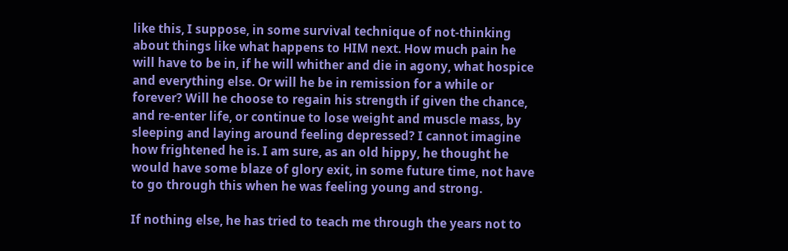like this, I suppose, in some survival technique of not-thinking about things like what happens to HIM next. How much pain he will have to be in, if he will whither and die in agony, what hospice and everything else. Or will he be in remission for a while or forever? Will he choose to regain his strength if given the chance, and re-enter life, or continue to lose weight and muscle mass, by sleeping and laying around feeling depressed? I cannot imagine how frightened he is. I am sure, as an old hippy, he thought he would have some blaze of glory exit, in some future time, not have to go through this when he was feeling young and strong.

If nothing else, he has tried to teach me through the years not to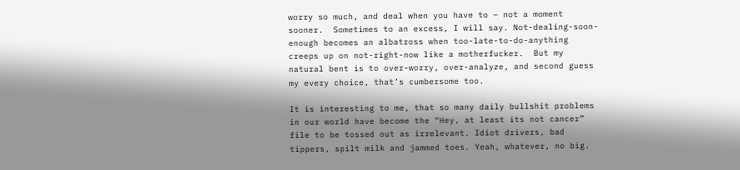worry so much, and deal when you have to – not a moment sooner.  Sometimes to an excess, I will say. Not-dealing-soon-enough becomes an albatross when too-late-to-do-anything creeps up on not-right-now like a motherfucker.  But my natural bent is to over-worry, over-analyze, and second guess my every choice, that’s cumbersome too.

It is interesting to me, that so many daily bullshit problems in our world have become the “Hey, at least its not cancer” file to be tossed out as irrelevant. Idiot drivers, bad tippers, spilt milk and jammed toes. Yeah, whatever, no big.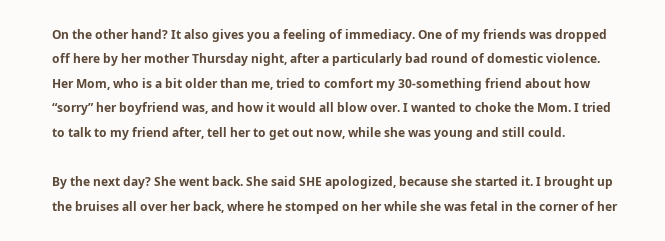On the other hand? It also gives you a feeling of immediacy. One of my friends was dropped off here by her mother Thursday night, after a particularly bad round of domestic violence. Her Mom, who is a bit older than me, tried to comfort my 30-something friend about how “sorry” her boyfriend was, and how it would all blow over. I wanted to choke the Mom. I tried to talk to my friend after, tell her to get out now, while she was young and still could.

By the next day? She went back. She said SHE apologized, because she started it. I brought up the bruises all over her back, where he stomped on her while she was fetal in the corner of her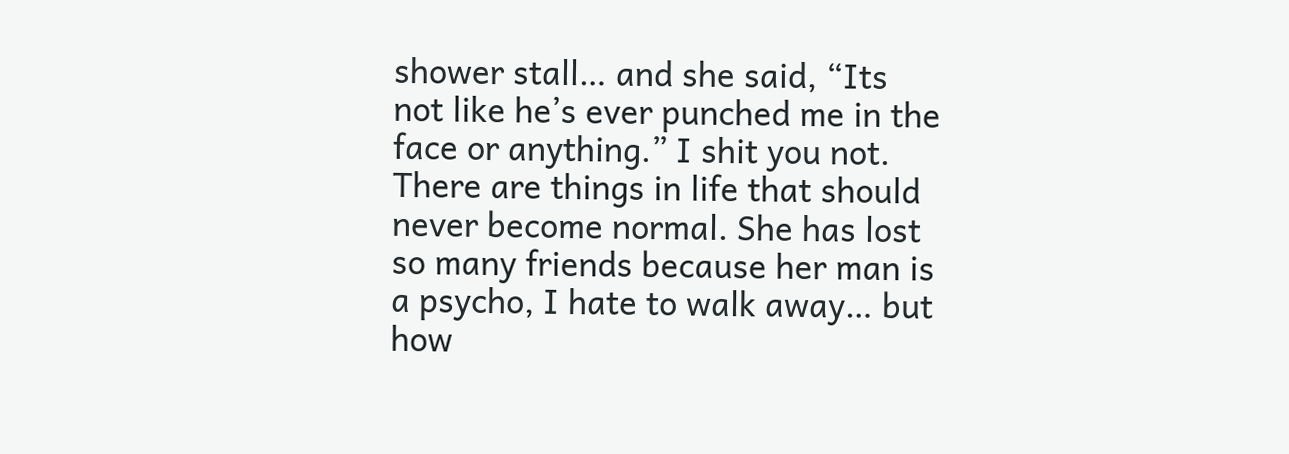shower stall… and she said, “Its not like he’s ever punched me in the face or anything.” I shit you not. There are things in life that should never become normal. She has lost so many friends because her man is a psycho, I hate to walk away… but how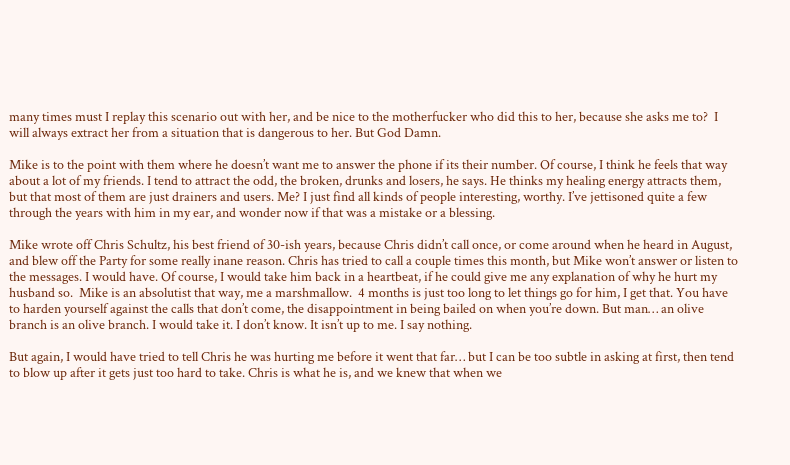many times must I replay this scenario out with her, and be nice to the motherfucker who did this to her, because she asks me to?  I will always extract her from a situation that is dangerous to her. But God Damn.

Mike is to the point with them where he doesn’t want me to answer the phone if its their number. Of course, I think he feels that way about a lot of my friends. I tend to attract the odd, the broken, drunks and losers, he says. He thinks my healing energy attracts them, but that most of them are just drainers and users. Me? I just find all kinds of people interesting, worthy. I’ve jettisoned quite a few through the years with him in my ear, and wonder now if that was a mistake or a blessing.

Mike wrote off Chris Schultz, his best friend of 30-ish years, because Chris didn’t call once, or come around when he heard in August, and blew off the Party for some really inane reason. Chris has tried to call a couple times this month, but Mike won’t answer or listen to the messages. I would have. Of course, I would take him back in a heartbeat, if he could give me any explanation of why he hurt my husband so.  Mike is an absolutist that way, me a marshmallow.  4 months is just too long to let things go for him, I get that. You have to harden yourself against the calls that don’t come, the disappointment in being bailed on when you’re down. But man… an olive branch is an olive branch. I would take it. I don’t know. It isn’t up to me. I say nothing.

But again, I would have tried to tell Chris he was hurting me before it went that far… but I can be too subtle in asking at first, then tend to blow up after it gets just too hard to take. Chris is what he is, and we knew that when we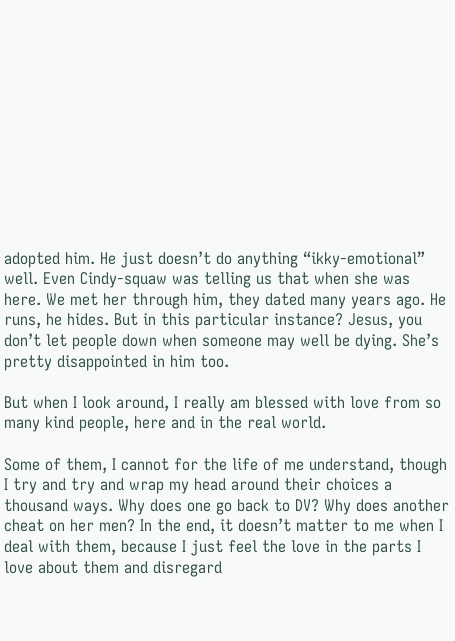adopted him. He just doesn’t do anything “ikky-emotional” well. Even Cindy-squaw was telling us that when she was here. We met her through him, they dated many years ago. He runs, he hides. But in this particular instance? Jesus, you don’t let people down when someone may well be dying. She’s pretty disappointed in him too.

But when I look around, I really am blessed with love from so many kind people, here and in the real world.

Some of them, I cannot for the life of me understand, though I try and try and wrap my head around their choices a thousand ways. Why does one go back to DV? Why does another cheat on her men? In the end, it doesn’t matter to me when I deal with them, because I just feel the love in the parts I love about them and disregard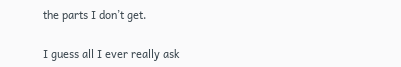the parts I don’t get.

I guess all I ever really ask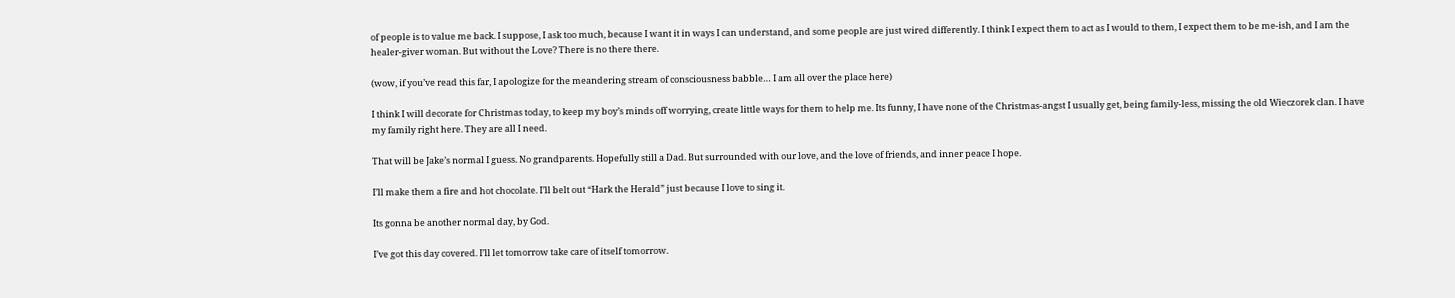of people is to value me back. I suppose, I ask too much, because I want it in ways I can understand, and some people are just wired differently. I think I expect them to act as I would to them, I expect them to be me-ish, and I am the healer-giver woman. But without the Love? There is no there there.

(wow, if you’ve read this far, I apologize for the meandering stream of consciousness babble… I am all over the place here)

I think I will decorate for Christmas today, to keep my boy’s minds off worrying, create little ways for them to help me. Its funny, I have none of the Christmas-angst I usually get, being family-less, missing the old Wieczorek clan. I have my family right here. They are all I need.

That will be Jake’s normal I guess. No grandparents. Hopefully still a Dad. But surrounded with our love, and the love of friends, and inner peace I hope.

I’ll make them a fire and hot chocolate. I’ll belt out “Hark the Herald” just because I love to sing it.

Its gonna be another normal day, by God.

I’ve got this day covered. I’ll let tomorrow take care of itself tomorrow.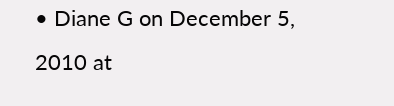• Diane G on December 5, 2010 at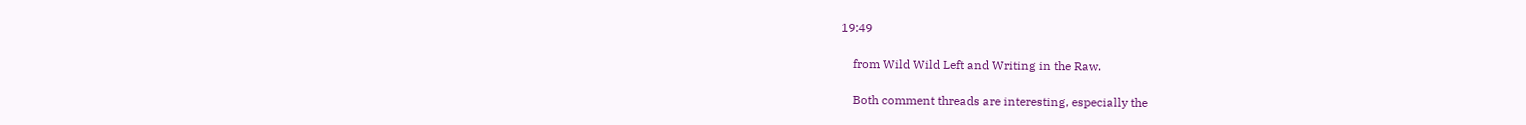19:49

    from Wild Wild Left and Writing in the Raw.

    Both comment threads are interesting, especially the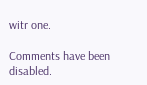witr one.

Comments have been disabled.